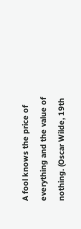A fool knows the price of everything and the value of nothing. (Oscar Wilde, 19th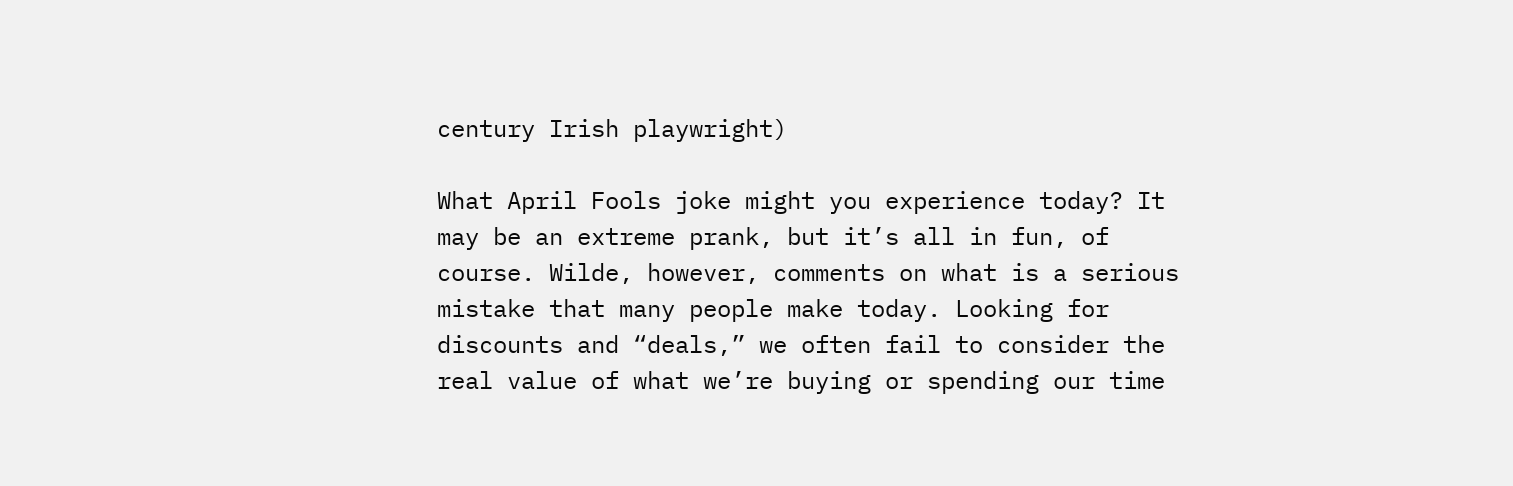century Irish playwright)

What April Fools joke might you experience today? It may be an extreme prank, but it’s all in fun, of course. Wilde, however, comments on what is a serious mistake that many people make today. Looking for discounts and “deals,” we often fail to consider the real value of what we’re buying or spending our time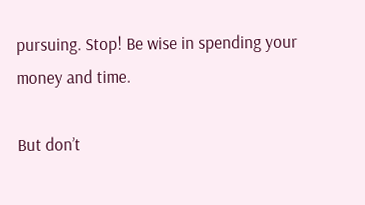pursuing. Stop! Be wise in spending your money and time.

But don’t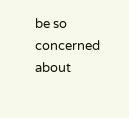be so concerned about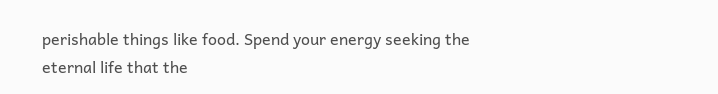perishable things like food. Spend your energy seeking the eternal life that the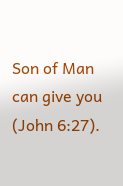Son of Man can give you (John 6:27).